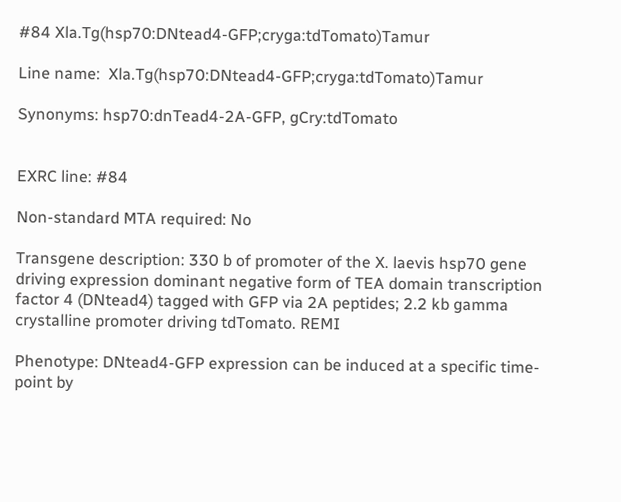#84 Xla.Tg(hsp70:DNtead4-GFP;cryga:tdTomato)Tamur

Line name:  Xla.Tg(hsp70:DNtead4-GFP;cryga:tdTomato)Tamur

Synonyms: hsp70:dnTead4-2A-GFP, gCry:tdTomato


EXRC line: #84

Non-standard MTA required: No

Transgene description: 330 b of promoter of the X. laevis hsp70 gene driving expression dominant negative form of TEA domain transcription factor 4 (DNtead4) tagged with GFP via 2A peptides; 2.2 kb gamma crystalline promoter driving tdTomato. REMI

Phenotype: DNtead4-GFP expression can be induced at a specific time-point by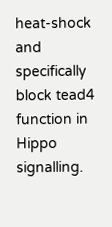heat-shock and specifically block tead4 function in Hippo signalling.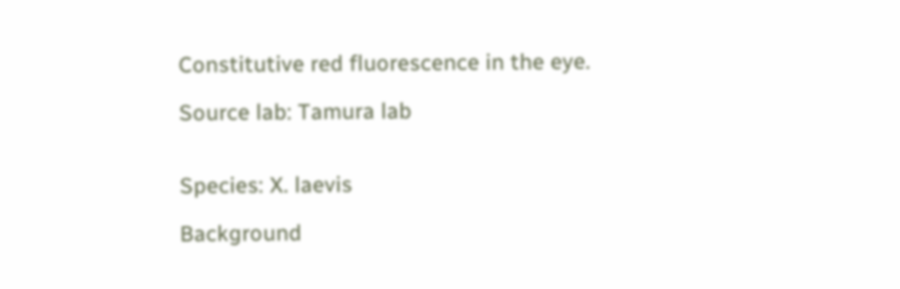Constitutive red fluorescence in the eye.

Source lab: Tamura lab


Species: X. laevis

Background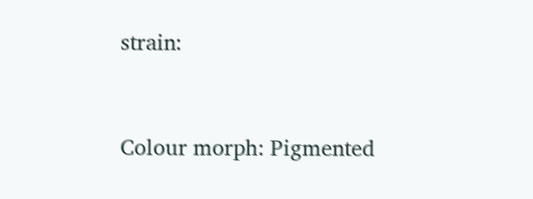strain:



Colour morph: Pigmented